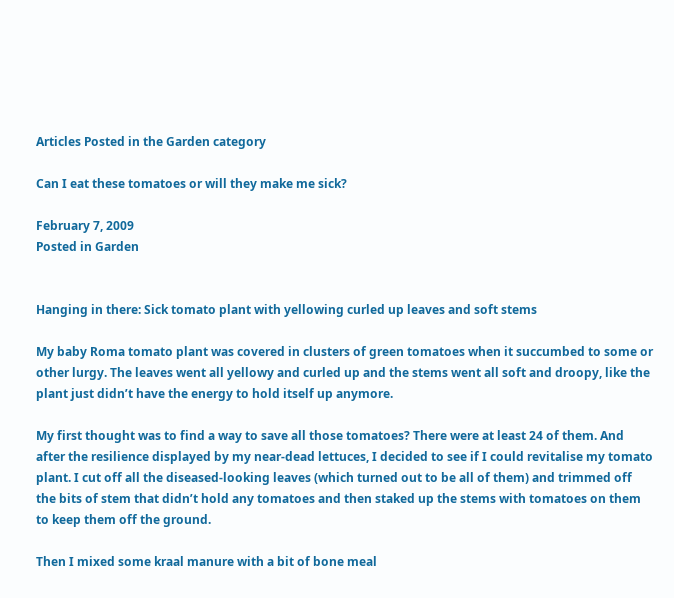Articles Posted in the Garden category

Can I eat these tomatoes or will they make me sick?

February 7, 2009
Posted in Garden


Hanging in there: Sick tomato plant with yellowing curled up leaves and soft stems

My baby Roma tomato plant was covered in clusters of green tomatoes when it succumbed to some or other lurgy. The leaves went all yellowy and curled up and the stems went all soft and droopy, like the plant just didn’t have the energy to hold itself up anymore.

My first thought was to find a way to save all those tomatoes? There were at least 24 of them. And after the resilience displayed by my near-dead lettuces, I decided to see if I could revitalise my tomato plant. I cut off all the diseased-looking leaves (which turned out to be all of them) and trimmed off the bits of stem that didn’t hold any tomatoes and then staked up the stems with tomatoes on them to keep them off the ground.

Then I mixed some kraal manure with a bit of bone meal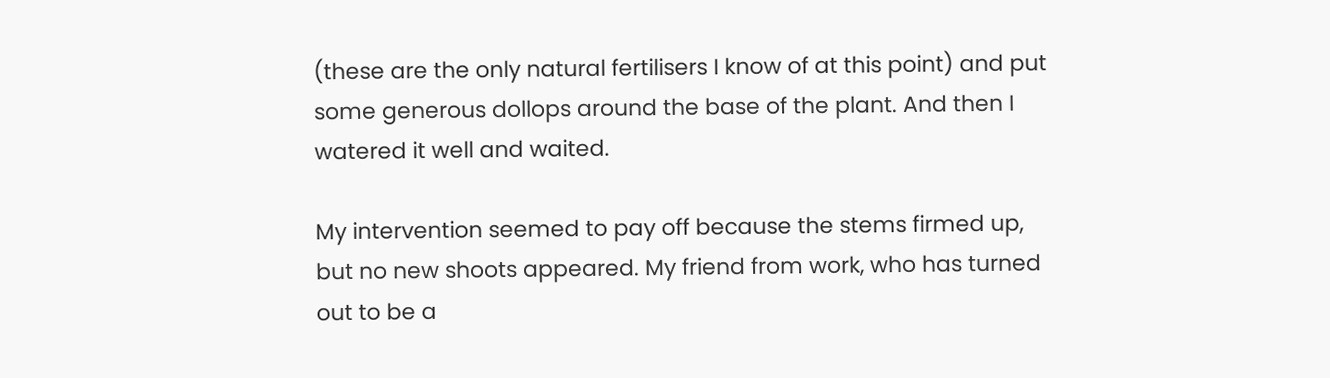(these are the only natural fertilisers I know of at this point) and put some generous dollops around the base of the plant. And then I watered it well and waited.

My intervention seemed to pay off because the stems firmed up, but no new shoots appeared. My friend from work, who has turned out to be a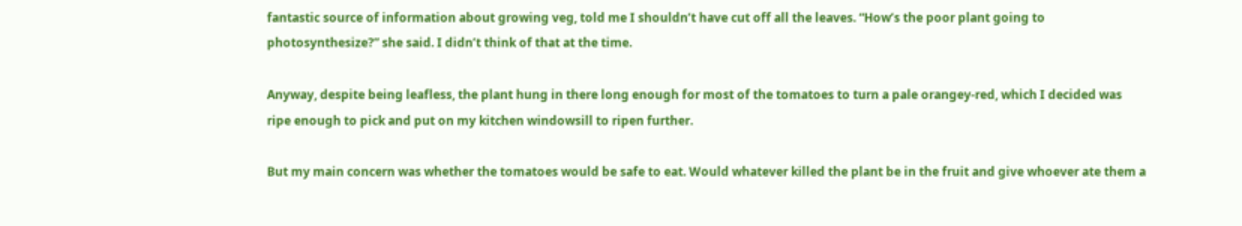fantastic source of information about growing veg, told me I shouldn’t have cut off all the leaves. “How’s the poor plant going to photosynthesize?” she said. I didn’t think of that at the time.

Anyway, despite being leafless, the plant hung in there long enough for most of the tomatoes to turn a pale orangey-red, which I decided was ripe enough to pick and put on my kitchen windowsill to ripen further.

But my main concern was whether the tomatoes would be safe to eat. Would whatever killed the plant be in the fruit and give whoever ate them a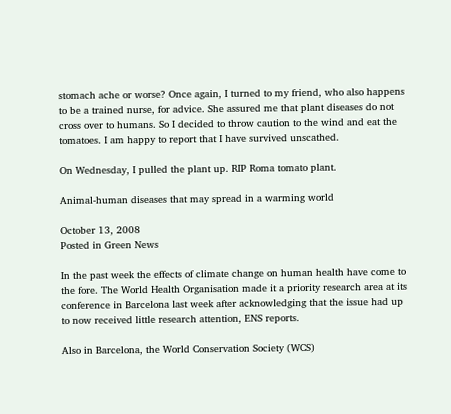stomach ache or worse? Once again, I turned to my friend, who also happens to be a trained nurse, for advice. She assured me that plant diseases do not cross over to humans. So I decided to throw caution to the wind and eat the tomatoes. I am happy to report that I have survived unscathed.

On Wednesday, I pulled the plant up. RIP Roma tomato plant.

Animal-human diseases that may spread in a warming world

October 13, 2008
Posted in Green News

In the past week the effects of climate change on human health have come to the fore. The World Health Organisation made it a priority research area at its conference in Barcelona last week after acknowledging that the issue had up to now received little research attention, ENS reports.

Also in Barcelona, the World Conservation Society (WCS)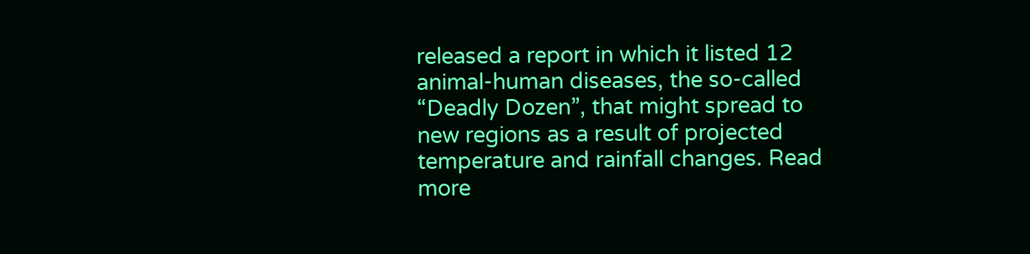released a report in which it listed 12 animal-human diseases, the so-called “Deadly Dozen”, that might spread to new regions as a result of projected temperature and rainfall changes. Read more